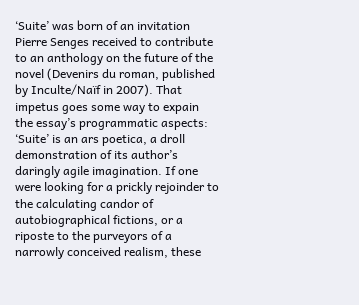‘Suite’ was born of an invitation Pierre Senges received to contribute to an anthology on the future of the novel (Devenirs du roman, published by Inculte/Naïf in 2007). That impetus goes some way to expain the essay’s programmatic aspects: ‘Suite’ is an ars poetica, a droll demonstration of its author’s daringly agile imagination. If one were looking for a prickly rejoinder to the calculating candor of autobiographical fictions, or a riposte to the purveyors of a narrowly conceived realism, these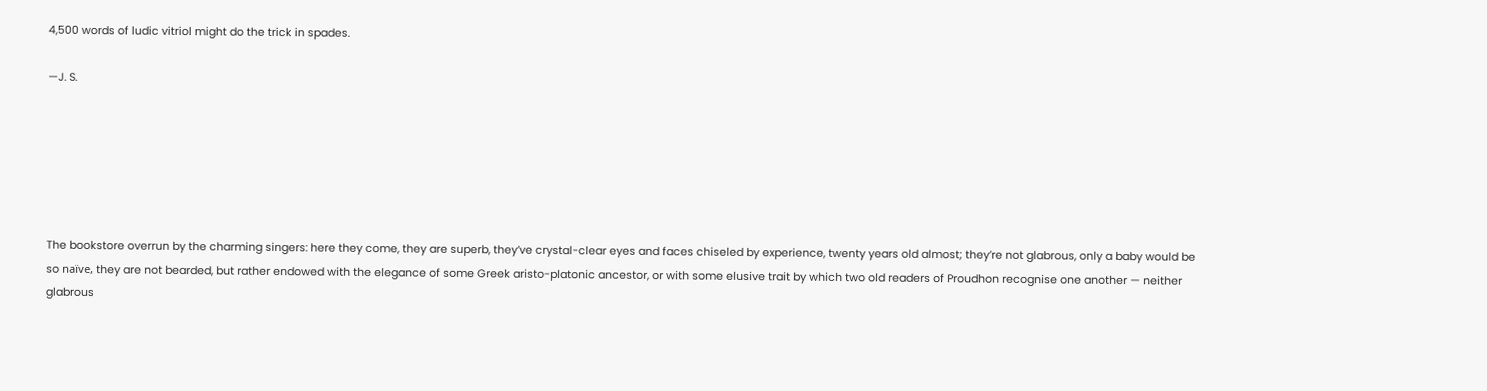4,500 words of ludic vitriol might do the trick in spades.

—J. S.






The bookstore overrun by the charming singers: here they come, they are superb, they’ve crystal-clear eyes and faces chiseled by experience, twenty years old almost; they’re not glabrous, only a baby would be so naïve, they are not bearded, but rather endowed with the elegance of some Greek aristo-platonic ancestor, or with some elusive trait by which two old readers of Proudhon recognise one another — neither glabrous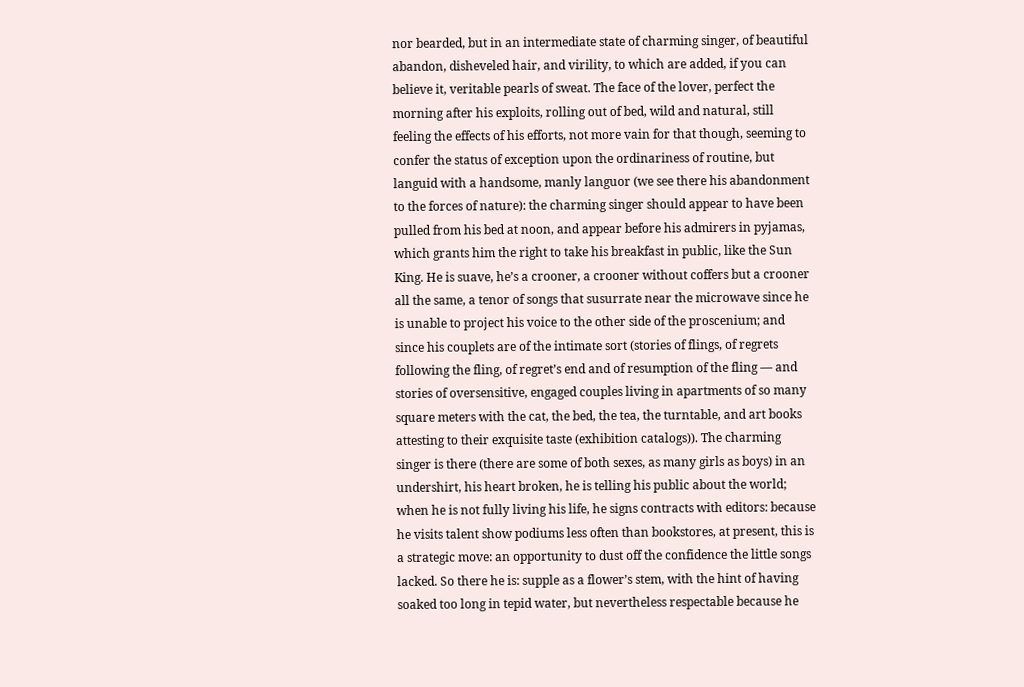nor bearded, but in an intermediate state of charming singer, of beautiful abandon, disheveled hair, and virility, to which are added, if you can believe it, veritable pearls of sweat. The face of the lover, perfect the morning after his exploits, rolling out of bed, wild and natural, still feeling the effects of his efforts, not more vain for that though, seeming to confer the status of exception upon the ordinariness of routine, but languid with a handsome, manly languor (we see there his abandonment to the forces of nature): the charming singer should appear to have been pulled from his bed at noon, and appear before his admirers in pyjamas, which grants him the right to take his breakfast in public, like the Sun King. He is suave, he’s a crooner, a crooner without coffers but a crooner all the same, a tenor of songs that susurrate near the microwave since he is unable to project his voice to the other side of the proscenium; and since his couplets are of the intimate sort (stories of flings, of regrets following the fling, of regret’s end and of resumption of the fling — and stories of oversensitive, engaged couples living in apartments of so many square meters with the cat, the bed, the tea, the turntable, and art books attesting to their exquisite taste (exhibition catalogs)). The charming singer is there (there are some of both sexes, as many girls as boys) in an undershirt, his heart broken, he is telling his public about the world; when he is not fully living his life, he signs contracts with editors: because he visits talent show podiums less often than bookstores, at present, this is a strategic move: an opportunity to dust off the confidence the little songs lacked. So there he is: supple as a flower’s stem, with the hint of having soaked too long in tepid water, but nevertheless respectable because he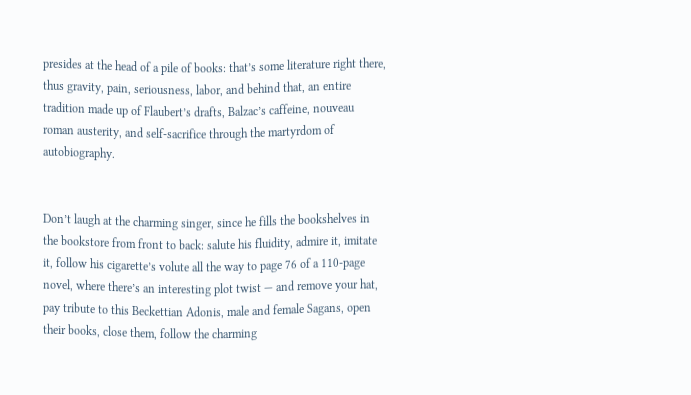presides at the head of a pile of books: that’s some literature right there, thus gravity, pain, seriousness, labor, and behind that, an entire tradition made up of Flaubert’s drafts, Balzac’s caffeine, nouveau roman austerity, and self-sacrifice through the martyrdom of autobiography.


Don’t laugh at the charming singer, since he fills the bookshelves in the bookstore from front to back: salute his fluidity, admire it, imitate it, follow his cigarette’s volute all the way to page 76 of a 110-page novel, where there’s an interesting plot twist — and remove your hat, pay tribute to this Beckettian Adonis, male and female Sagans, open their books, close them, follow the charming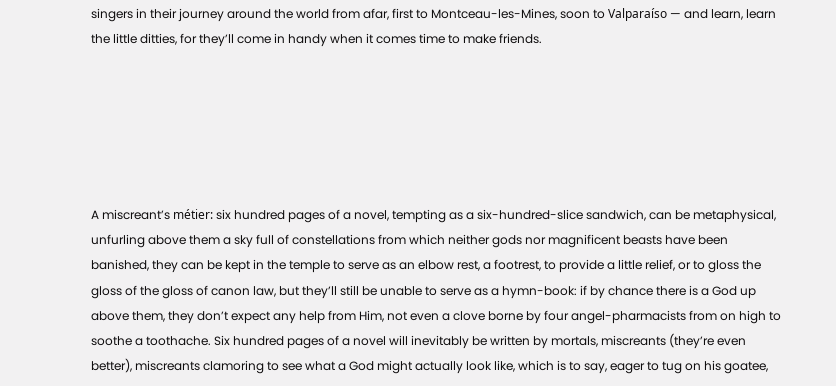singers in their journey around the world from afar, first to Montceau-les-Mines, soon to Valparaíso — and learn, learn the little ditties, for they’ll come in handy when it comes time to make friends.






A miscreant’s métier: six hundred pages of a novel, tempting as a six-hundred-slice sandwich, can be metaphysical, unfurling above them a sky full of constellations from which neither gods nor magnificent beasts have been banished, they can be kept in the temple to serve as an elbow rest, a footrest, to provide a little relief, or to gloss the gloss of the gloss of canon law, but they’ll still be unable to serve as a hymn-book: if by chance there is a God up above them, they don’t expect any help from Him, not even a clove borne by four angel-pharmacists from on high to soothe a toothache. Six hundred pages of a novel will inevitably be written by mortals, miscreants (they’re even better), miscreants clamoring to see what a God might actually look like, which is to say, eager to tug on his goatee,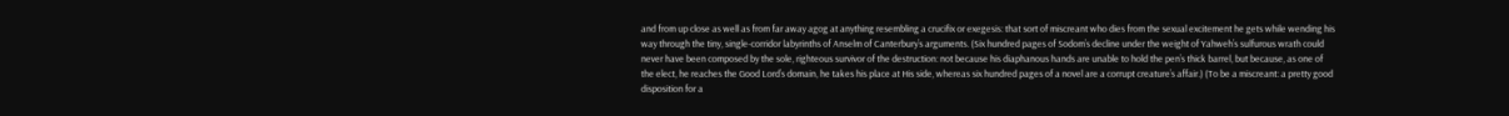and from up close as well as from far away agog at anything resembling a crucifix or exegesis: that sort of miscreant who dies from the sexual excitement he gets while wending his way through the tiny, single-corridor labyrinths of Anselm of Canterbury’s arguments. (Six hundred pages of Sodom’s decline under the weight of Yahweh’s sulfurous wrath could never have been composed by the sole, righteous survivor of the destruction: not because his diaphanous hands are unable to hold the pen’s thick barrel, but because, as one of the elect, he reaches the Good Lord’s domain, he takes his place at His side, whereas six hundred pages of a novel are a corrupt creature’s affair.) (To be a miscreant: a pretty good disposition for a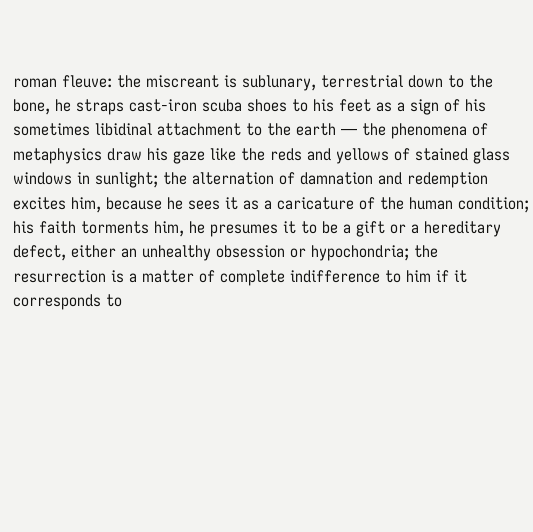roman fleuve: the miscreant is sublunary, terrestrial down to the bone, he straps cast-iron scuba shoes to his feet as a sign of his sometimes libidinal attachment to the earth — the phenomena of metaphysics draw his gaze like the reds and yellows of stained glass windows in sunlight; the alternation of damnation and redemption excites him, because he sees it as a caricature of the human condition; his faith torments him, he presumes it to be a gift or a hereditary defect, either an unhealthy obsession or hypochondria; the resurrection is a matter of complete indifference to him if it corresponds to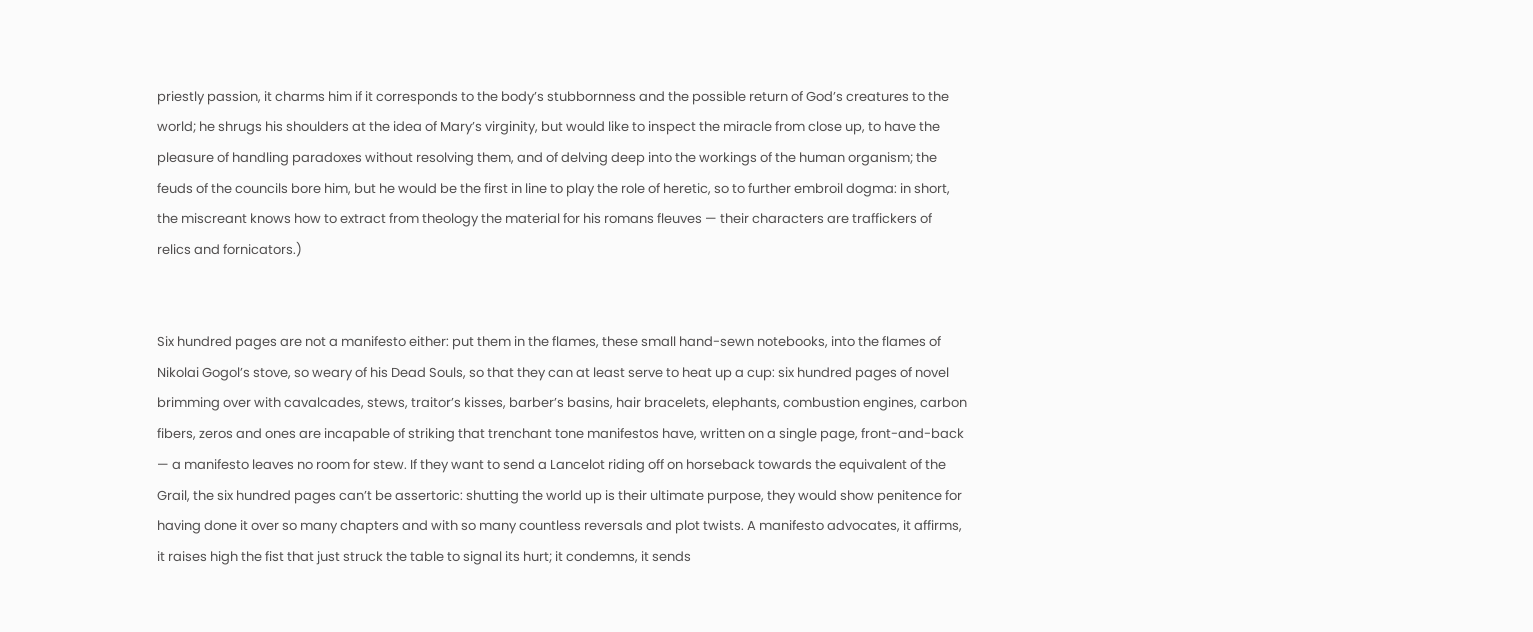priestly passion, it charms him if it corresponds to the body’s stubbornness and the possible return of God’s creatures to the world; he shrugs his shoulders at the idea of Mary’s virginity, but would like to inspect the miracle from close up, to have the pleasure of handling paradoxes without resolving them, and of delving deep into the workings of the human organism; the feuds of the councils bore him, but he would be the first in line to play the role of heretic, so to further embroil dogma: in short, the miscreant knows how to extract from theology the material for his romans fleuves — their characters are traffickers of relics and fornicators.)


Six hundred pages are not a manifesto either: put them in the flames, these small hand-sewn notebooks, into the flames of Nikolai Gogol’s stove, so weary of his Dead Souls, so that they can at least serve to heat up a cup: six hundred pages of novel brimming over with cavalcades, stews, traitor’s kisses, barber’s basins, hair bracelets, elephants, combustion engines, carbon fibers, zeros and ones are incapable of striking that trenchant tone manifestos have, written on a single page, front-and-back — a manifesto leaves no room for stew. If they want to send a Lancelot riding off on horseback towards the equivalent of the Grail, the six hundred pages can’t be assertoric: shutting the world up is their ultimate purpose, they would show penitence for having done it over so many chapters and with so many countless reversals and plot twists. A manifesto advocates, it affirms, it raises high the fist that just struck the table to signal its hurt; it condemns, it sends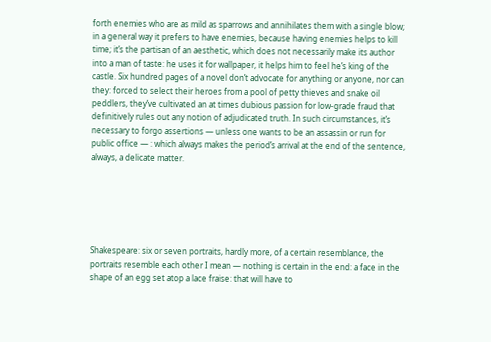forth enemies who are as mild as sparrows and annihilates them with a single blow; in a general way it prefers to have enemies, because having enemies helps to kill time; it’s the partisan of an aesthetic, which does not necessarily make its author into a man of taste: he uses it for wallpaper, it helps him to feel he’s king of the castle. Six hundred pages of a novel don’t advocate for anything or anyone, nor can they: forced to select their heroes from a pool of petty thieves and snake oil peddlers, they’ve cultivated an at times dubious passion for low-grade fraud that definitively rules out any notion of adjudicated truth. In such circumstances, it’s necessary to forgo assertions — unless one wants to be an assassin or run for public office — : which always makes the period’s arrival at the end of the sentence, always, a delicate matter.






Shakespeare: six or seven portraits, hardly more, of a certain resemblance, the portraits resemble each other I mean — nothing is certain in the end: a face in the shape of an egg set atop a lace fraise: that will have to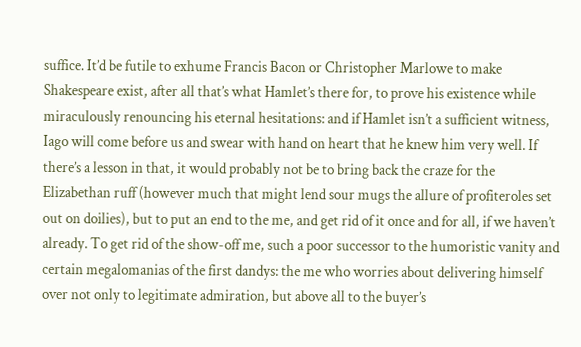suffice. It’d be futile to exhume Francis Bacon or Christopher Marlowe to make Shakespeare exist, after all that’s what Hamlet’s there for, to prove his existence while miraculously renouncing his eternal hesitations: and if Hamlet isn’t a sufficient witness, Iago will come before us and swear with hand on heart that he knew him very well. If there’s a lesson in that, it would probably not be to bring back the craze for the Elizabethan ruff (however much that might lend sour mugs the allure of profiteroles set out on doilies), but to put an end to the me, and get rid of it once and for all, if we haven’t already. To get rid of the show-off me, such a poor successor to the humoristic vanity and certain megalomanias of the first dandys: the me who worries about delivering himself over not only to legitimate admiration, but above all to the buyer’s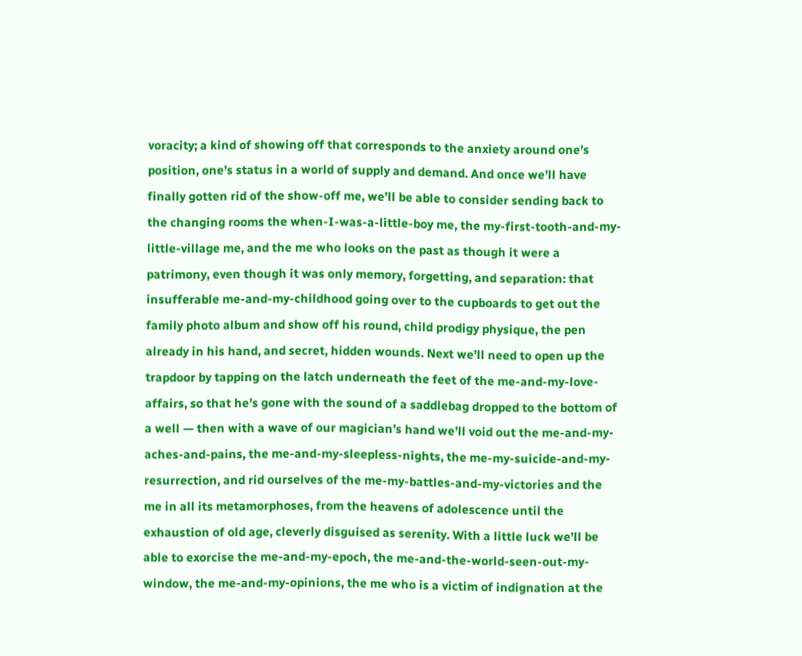voracity; a kind of showing off that corresponds to the anxiety around one’s position, one’s status in a world of supply and demand. And once we’ll have finally gotten rid of the show-off me, we’ll be able to consider sending back to the changing rooms the when-I-was-a-little-boy me, the my-first-tooth-and-my-little-village me, and the me who looks on the past as though it were a patrimony, even though it was only memory, forgetting, and separation: that insufferable me-and-my-childhood going over to the cupboards to get out the family photo album and show off his round, child prodigy physique, the pen already in his hand, and secret, hidden wounds. Next we’ll need to open up the trapdoor by tapping on the latch underneath the feet of the me-and-my-love-affairs, so that he’s gone with the sound of a saddlebag dropped to the bottom of a well — then with a wave of our magician’s hand we’ll void out the me-and-my-aches-and-pains, the me-and-my-sleepless-nights, the me-my-suicide-and-my-resurrection, and rid ourselves of the me-my-battles-and-my-victories and the me in all its metamorphoses, from the heavens of adolescence until the exhaustion of old age, cleverly disguised as serenity. With a little luck we’ll be able to exorcise the me-and-my-epoch, the me-and-the-world-seen-out-my-window, the me-and-my-opinions, the me who is a victim of indignation at the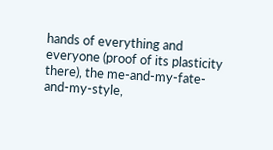hands of everything and everyone (proof of its plasticity there), the me-and-my-fate-and-my-style,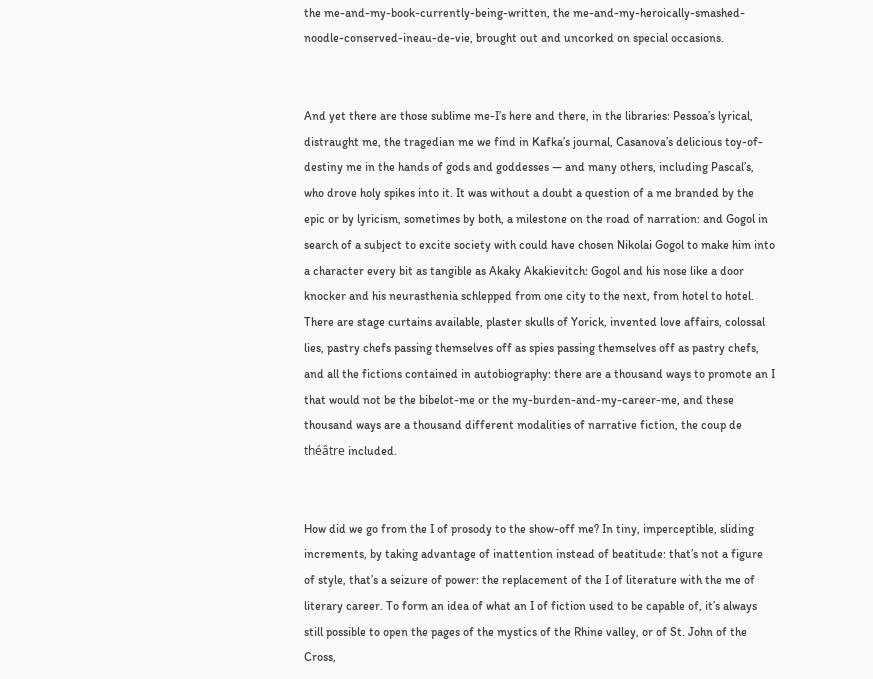the me-and-my-book-currently-being-written, the me-and-my-heroically-smashed-noodle-conserved-ineau-de-vie, brought out and uncorked on special occasions.


And yet there are those sublime me-I’s here and there, in the libraries: Pessoa’s lyrical, distraught me, the tragedian me we find in Kafka’s journal, Casanova’s delicious toy-of-destiny me in the hands of gods and goddesses — and many others, including Pascal’s, who drove holy spikes into it. It was without a doubt a question of a me branded by the epic or by lyricism, sometimes by both, a milestone on the road of narration: and Gogol in search of a subject to excite society with could have chosen Nikolai Gogol to make him into a character every bit as tangible as Akaky Akakievitch: Gogol and his nose like a door knocker and his neurasthenia schlepped from one city to the next, from hotel to hotel. There are stage curtains available, plaster skulls of Yorick, invented love affairs, colossal lies, pastry chefs passing themselves off as spies passing themselves off as pastry chefs, and all the fictions contained in autobiography: there are a thousand ways to promote an I that would not be the bibelot-me or the my-burden-and-my-career-me, and these thousand ways are a thousand different modalities of narrative fiction, the coup de théâtre included.


How did we go from the I of prosody to the show-off me? In tiny, imperceptible, sliding increments, by taking advantage of inattention instead of beatitude: that’s not a figure of style, that’s a seizure of power: the replacement of the I of literature with the me of literary career. To form an idea of what an I of fiction used to be capable of, it’s always still possible to open the pages of the mystics of the Rhine valley, or of St. John of the Cross,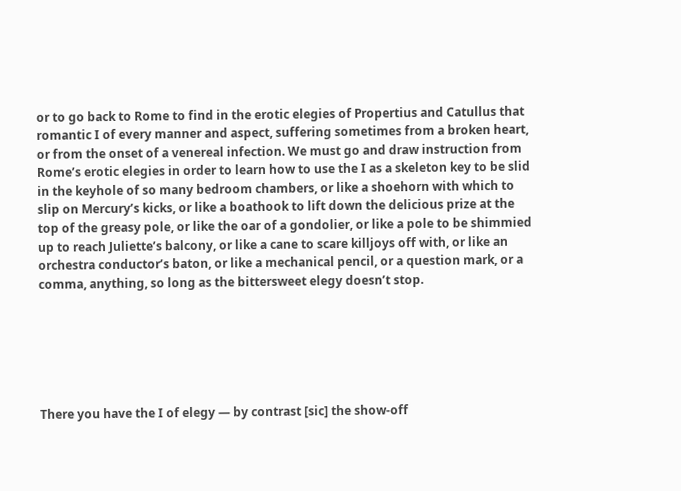or to go back to Rome to find in the erotic elegies of Propertius and Catullus that romantic I of every manner and aspect, suffering sometimes from a broken heart, or from the onset of a venereal infection. We must go and draw instruction from Rome’s erotic elegies in order to learn how to use the I as a skeleton key to be slid in the keyhole of so many bedroom chambers, or like a shoehorn with which to slip on Mercury’s kicks, or like a boathook to lift down the delicious prize at the top of the greasy pole, or like the oar of a gondolier, or like a pole to be shimmied up to reach Juliette’s balcony, or like a cane to scare killjoys off with, or like an orchestra conductor’s baton, or like a mechanical pencil, or a question mark, or a comma, anything, so long as the bittersweet elegy doesn’t stop.






There you have the I of elegy — by contrast [sic] the show-off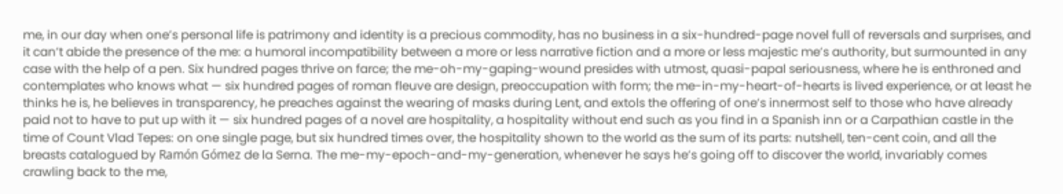me, in our day when one’s personal life is patrimony and identity is a precious commodity, has no business in a six-hundred-page novel full of reversals and surprises, and it can’t abide the presence of the me: a humoral incompatibility between a more or less narrative fiction and a more or less majestic me’s authority, but surmounted in any case with the help of a pen. Six hundred pages thrive on farce; the me-oh-my-gaping-wound presides with utmost, quasi-papal seriousness, where he is enthroned and contemplates who knows what — six hundred pages of roman fleuve are design, preoccupation with form; the me-in-my-heart-of-hearts is lived experience, or at least he thinks he is, he believes in transparency, he preaches against the wearing of masks during Lent, and extols the offering of one’s innermost self to those who have already paid not to have to put up with it — six hundred pages of a novel are hospitality, a hospitality without end such as you find in a Spanish inn or a Carpathian castle in the time of Count Vlad Tepes: on one single page, but six hundred times over, the hospitality shown to the world as the sum of its parts: nutshell, ten-cent coin, and all the breasts catalogued by Ramón Gómez de la Serna. The me-my-epoch-and-my-generation, whenever he says he’s going off to discover the world, invariably comes crawling back to the me,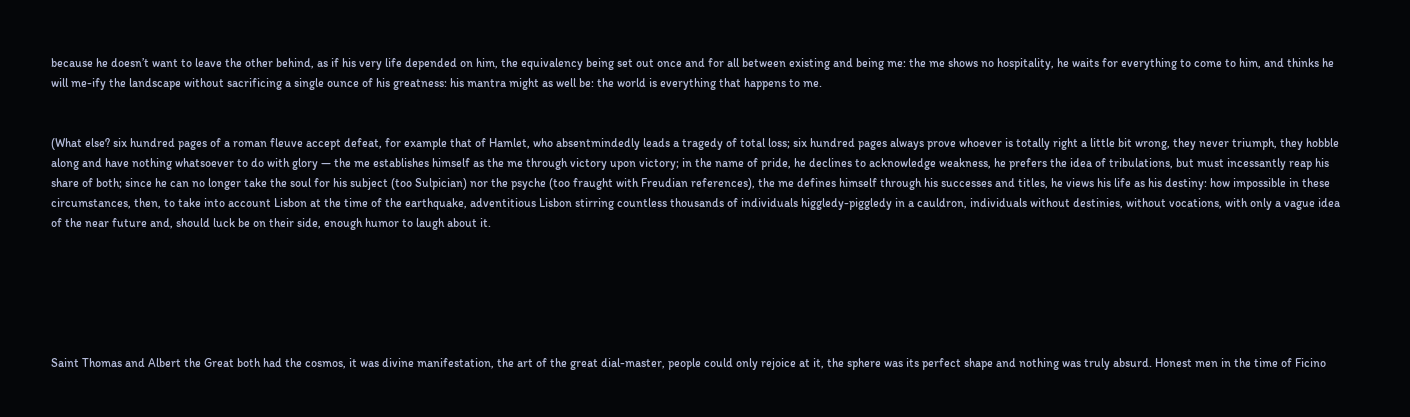because he doesn’t want to leave the other behind, as if his very life depended on him, the equivalency being set out once and for all between existing and being me: the me shows no hospitality, he waits for everything to come to him, and thinks he will me-ify the landscape without sacrificing a single ounce of his greatness: his mantra might as well be: the world is everything that happens to me.


(What else? six hundred pages of a roman fleuve accept defeat, for example that of Hamlet, who absentmindedly leads a tragedy of total loss; six hundred pages always prove whoever is totally right a little bit wrong, they never triumph, they hobble along and have nothing whatsoever to do with glory — the me establishes himself as the me through victory upon victory; in the name of pride, he declines to acknowledge weakness, he prefers the idea of tribulations, but must incessantly reap his share of both; since he can no longer take the soul for his subject (too Sulpician) nor the psyche (too fraught with Freudian references), the me defines himself through his successes and titles, he views his life as his destiny: how impossible in these circumstances, then, to take into account Lisbon at the time of the earthquake, adventitious Lisbon stirring countless thousands of individuals higgledy-piggledy in a cauldron, individuals without destinies, without vocations, with only a vague idea of the near future and, should luck be on their side, enough humor to laugh about it.






Saint Thomas and Albert the Great both had the cosmos, it was divine manifestation, the art of the great dial-master, people could only rejoice at it, the sphere was its perfect shape and nothing was truly absurd. Honest men in the time of Ficino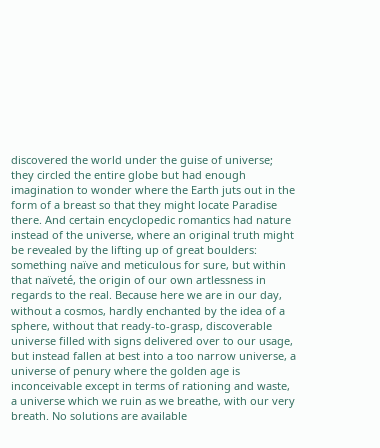discovered the world under the guise of universe; they circled the entire globe but had enough imagination to wonder where the Earth juts out in the form of a breast so that they might locate Paradise there. And certain encyclopedic romantics had nature instead of the universe, where an original truth might be revealed by the lifting up of great boulders: something naïve and meticulous for sure, but within that naïveté, the origin of our own artlessness in regards to the real. Because here we are in our day, without a cosmos, hardly enchanted by the idea of a sphere, without that ready-to-grasp, discoverable universe filled with signs delivered over to our usage, but instead fallen at best into a too narrow universe, a universe of penury where the golden age is inconceivable except in terms of rationing and waste, a universe which we ruin as we breathe, with our very breath. No solutions are available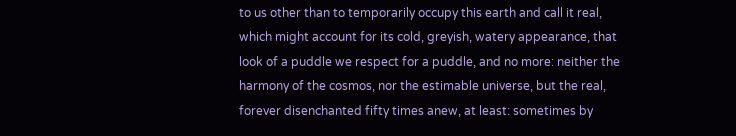to us other than to temporarily occupy this earth and call it real, which might account for its cold, greyish, watery appearance, that look of a puddle we respect for a puddle, and no more: neither the harmony of the cosmos, nor the estimable universe, but the real, forever disenchanted fifty times anew, at least: sometimes by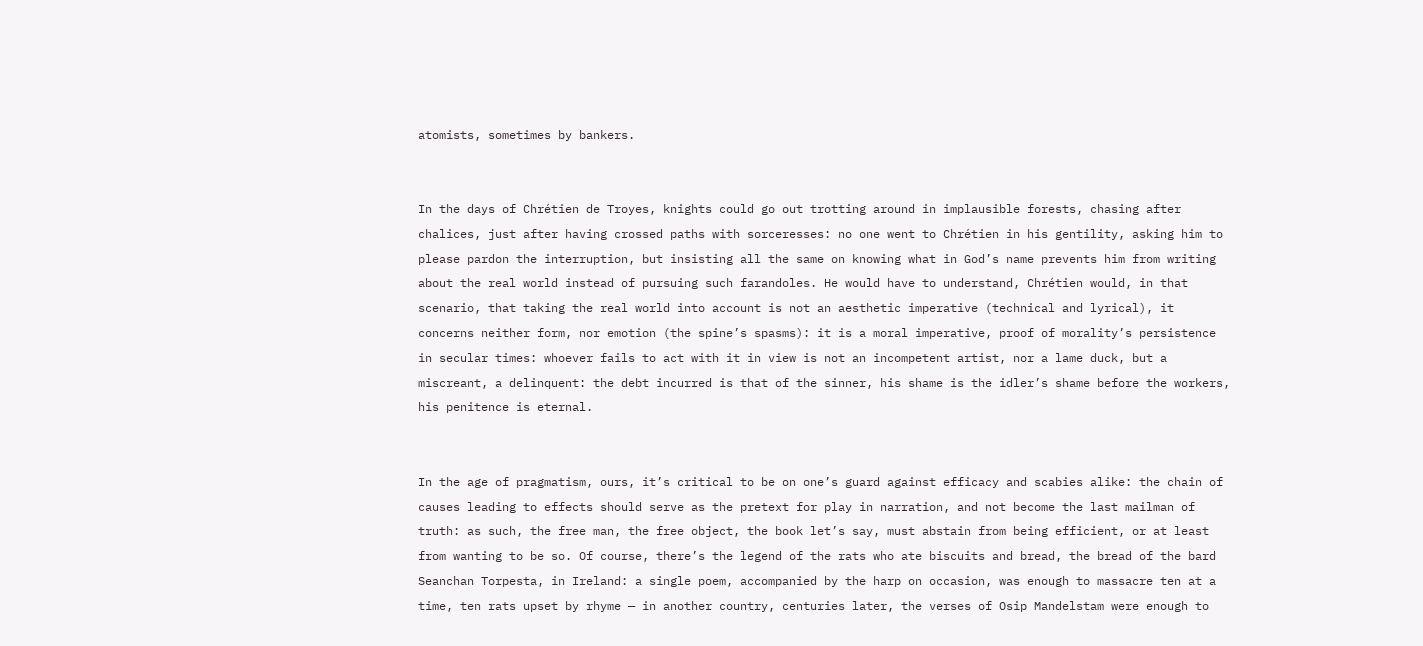atomists, sometimes by bankers.


In the days of Chrétien de Troyes, knights could go out trotting around in implausible forests, chasing after chalices, just after having crossed paths with sorceresses: no one went to Chrétien in his gentility, asking him to please pardon the interruption, but insisting all the same on knowing what in God’s name prevents him from writing about the real world instead of pursuing such farandoles. He would have to understand, Chrétien would, in that scenario, that taking the real world into account is not an aesthetic imperative (technical and lyrical), it concerns neither form, nor emotion (the spine’s spasms): it is a moral imperative, proof of morality’s persistence in secular times: whoever fails to act with it in view is not an incompetent artist, nor a lame duck, but a miscreant, a delinquent: the debt incurred is that of the sinner, his shame is the idler’s shame before the workers, his penitence is eternal.


In the age of pragmatism, ours, it’s critical to be on one’s guard against efficacy and scabies alike: the chain of causes leading to effects should serve as the pretext for play in narration, and not become the last mailman of truth: as such, the free man, the free object, the book let’s say, must abstain from being efficient, or at least from wanting to be so. Of course, there’s the legend of the rats who ate biscuits and bread, the bread of the bard Seanchan Torpesta, in Ireland: a single poem, accompanied by the harp on occasion, was enough to massacre ten at a time, ten rats upset by rhyme — in another country, centuries later, the verses of Osip Mandelstam were enough to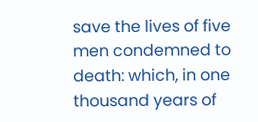save the lives of five men condemned to death: which, in one thousand years of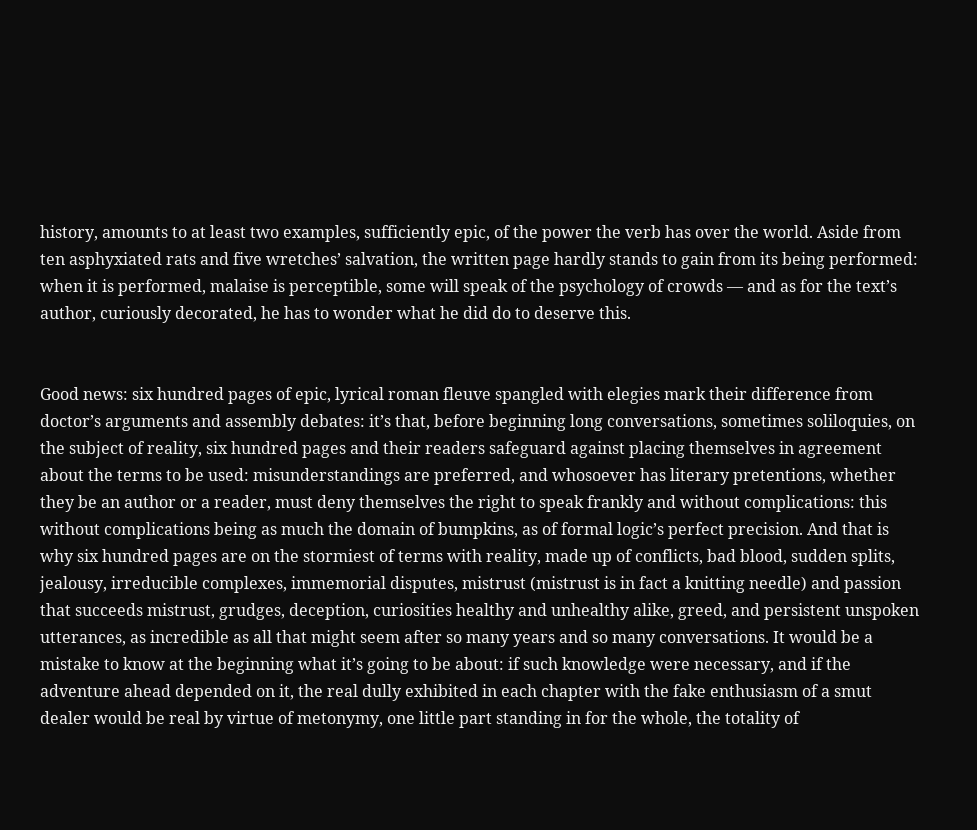history, amounts to at least two examples, sufficiently epic, of the power the verb has over the world. Aside from ten asphyxiated rats and five wretches’ salvation, the written page hardly stands to gain from its being performed: when it is performed, malaise is perceptible, some will speak of the psychology of crowds — and as for the text’s author, curiously decorated, he has to wonder what he did do to deserve this.


Good news: six hundred pages of epic, lyrical roman fleuve spangled with elegies mark their difference from doctor’s arguments and assembly debates: it’s that, before beginning long conversations, sometimes soliloquies, on the subject of reality, six hundred pages and their readers safeguard against placing themselves in agreement about the terms to be used: misunderstandings are preferred, and whosoever has literary pretentions, whether they be an author or a reader, must deny themselves the right to speak frankly and without complications: this without complications being as much the domain of bumpkins, as of formal logic’s perfect precision. And that is why six hundred pages are on the stormiest of terms with reality, made up of conflicts, bad blood, sudden splits, jealousy, irreducible complexes, immemorial disputes, mistrust (mistrust is in fact a knitting needle) and passion that succeeds mistrust, grudges, deception, curiosities healthy and unhealthy alike, greed, and persistent unspoken utterances, as incredible as all that might seem after so many years and so many conversations. It would be a mistake to know at the beginning what it’s going to be about: if such knowledge were necessary, and if the adventure ahead depended on it, the real dully exhibited in each chapter with the fake enthusiasm of a smut dealer would be real by virtue of metonymy, one little part standing in for the whole, the totality of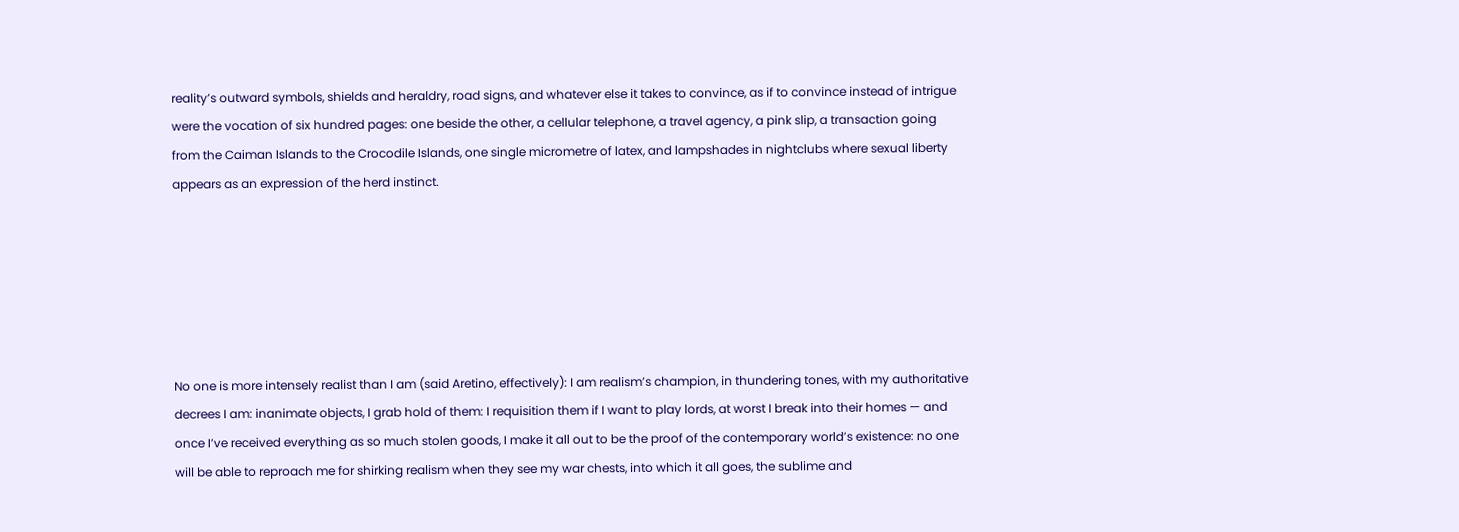reality’s outward symbols, shields and heraldry, road signs, and whatever else it takes to convince, as if to convince instead of intrigue were the vocation of six hundred pages: one beside the other, a cellular telephone, a travel agency, a pink slip, a transaction going from the Caiman Islands to the Crocodile Islands, one single micrometre of latex, and lampshades in nightclubs where sexual liberty appears as an expression of the herd instinct.






No one is more intensely realist than I am (said Aretino, effectively): I am realism’s champion, in thundering tones, with my authoritative decrees I am: inanimate objects, I grab hold of them: I requisition them if I want to play lords, at worst I break into their homes — and once I’ve received everything as so much stolen goods, I make it all out to be the proof of the contemporary world’s existence: no one will be able to reproach me for shirking realism when they see my war chests, into which it all goes, the sublime and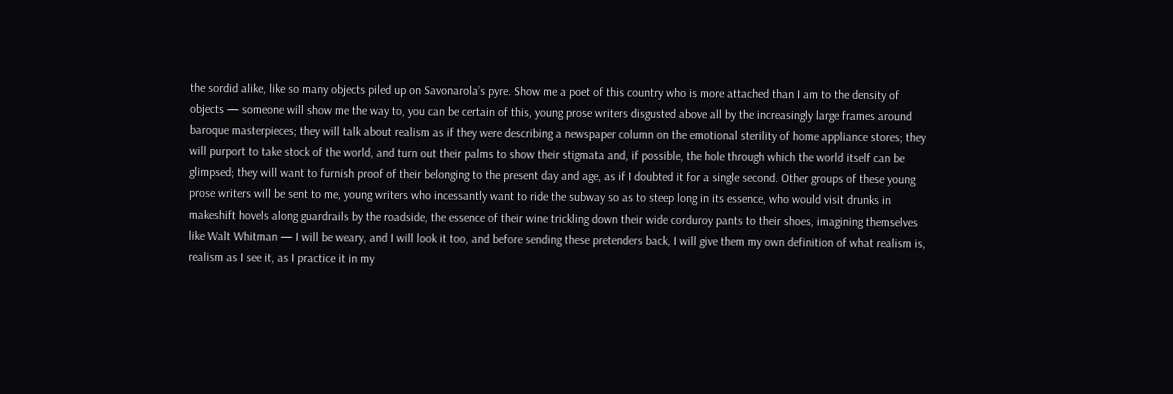the sordid alike, like so many objects piled up on Savonarola’s pyre. Show me a poet of this country who is more attached than I am to the density of objects — someone will show me the way to, you can be certain of this, young prose writers disgusted above all by the increasingly large frames around baroque masterpieces; they will talk about realism as if they were describing a newspaper column on the emotional sterility of home appliance stores; they will purport to take stock of the world, and turn out their palms to show their stigmata and, if possible, the hole through which the world itself can be glimpsed; they will want to furnish proof of their belonging to the present day and age, as if I doubted it for a single second. Other groups of these young prose writers will be sent to me, young writers who incessantly want to ride the subway so as to steep long in its essence, who would visit drunks in makeshift hovels along guardrails by the roadside, the essence of their wine trickling down their wide corduroy pants to their shoes, imagining themselves like Walt Whitman — I will be weary, and I will look it too, and before sending these pretenders back, I will give them my own definition of what realism is, realism as I see it, as I practice it in my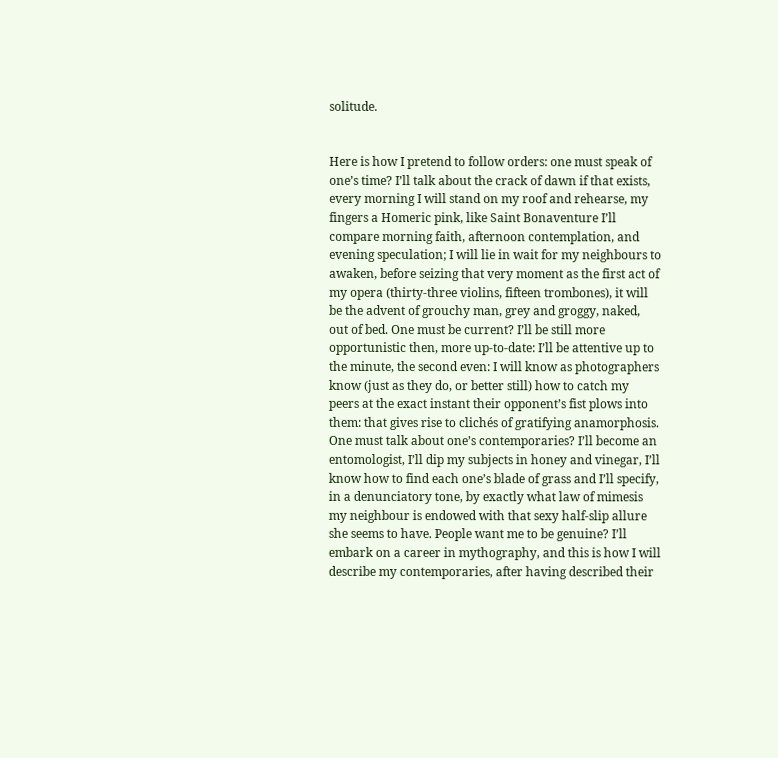solitude.


Here is how I pretend to follow orders: one must speak of one’s time? I’ll talk about the crack of dawn if that exists, every morning I will stand on my roof and rehearse, my fingers a Homeric pink, like Saint Bonaventure I’ll compare morning faith, afternoon contemplation, and evening speculation; I will lie in wait for my neighbours to awaken, before seizing that very moment as the first act of my opera (thirty-three violins, fifteen trombones), it will be the advent of grouchy man, grey and groggy, naked, out of bed. One must be current? I’ll be still more opportunistic then, more up-to-date: I’ll be attentive up to the minute, the second even: I will know as photographers know (just as they do, or better still) how to catch my peers at the exact instant their opponent’s fist plows into them: that gives rise to clichés of gratifying anamorphosis. One must talk about one’s contemporaries? I’ll become an entomologist, I’ll dip my subjects in honey and vinegar, I’ll know how to find each one’s blade of grass and I’ll specify, in a denunciatory tone, by exactly what law of mimesis my neighbour is endowed with that sexy half-slip allure she seems to have. People want me to be genuine? I’ll embark on a career in mythography, and this is how I will describe my contemporaries, after having described their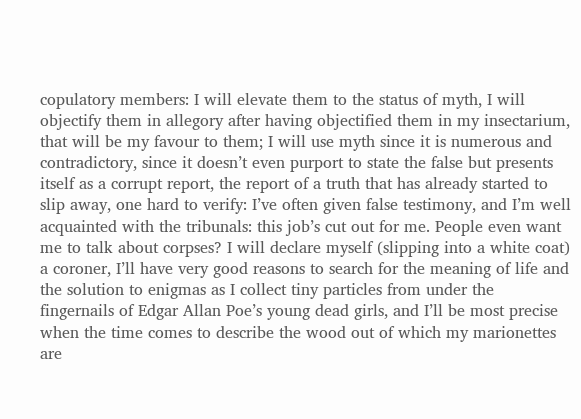copulatory members: I will elevate them to the status of myth, I will objectify them in allegory after having objectified them in my insectarium, that will be my favour to them; I will use myth since it is numerous and contradictory, since it doesn’t even purport to state the false but presents itself as a corrupt report, the report of a truth that has already started to slip away, one hard to verify: I’ve often given false testimony, and I’m well acquainted with the tribunals: this job’s cut out for me. People even want me to talk about corpses? I will declare myself (slipping into a white coat) a coroner, I’ll have very good reasons to search for the meaning of life and the solution to enigmas as I collect tiny particles from under the fingernails of Edgar Allan Poe’s young dead girls, and I’ll be most precise when the time comes to describe the wood out of which my marionettes are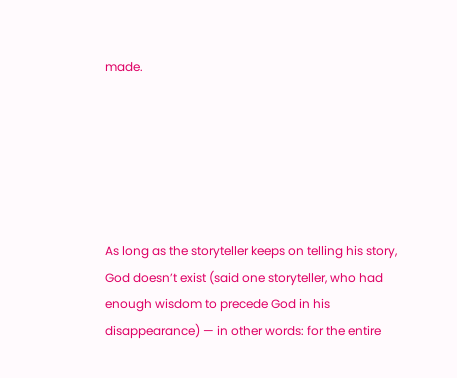made.






As long as the storyteller keeps on telling his story, God doesn’t exist (said one storyteller, who had enough wisdom to precede God in his disappearance) — in other words: for the entire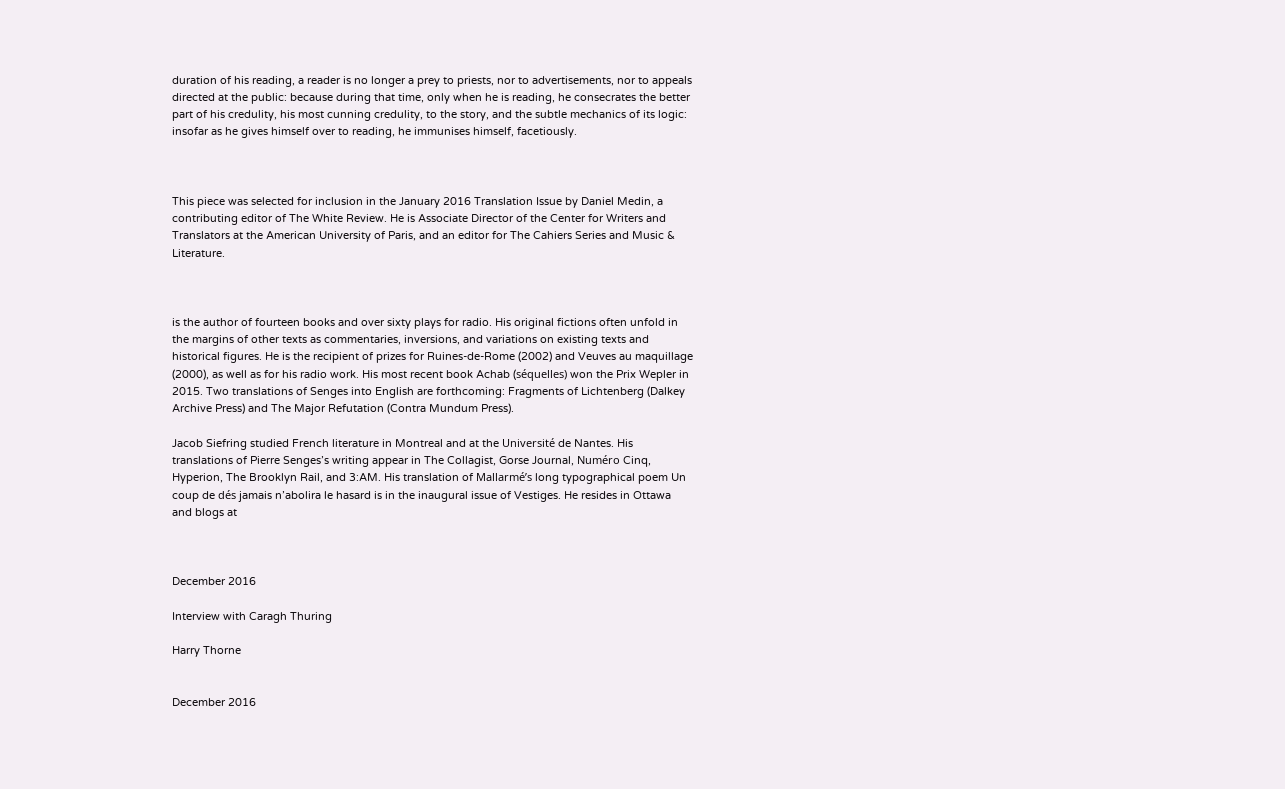duration of his reading, a reader is no longer a prey to priests, nor to advertisements, nor to appeals directed at the public: because during that time, only when he is reading, he consecrates the better part of his credulity, his most cunning credulity, to the story, and the subtle mechanics of its logic: insofar as he gives himself over to reading, he immunises himself, facetiously.



This piece was selected for inclusion in the January 2016 Translation Issue by Daniel Medin, a contributing editor of The White Review. He is Associate Director of the Center for Writers and Translators at the American University of Paris, and an editor for The Cahiers Series and Music & Literature.



is the author of fourteen books and over sixty plays for radio. His original fictions often unfold in the margins of other texts as commentaries, inversions, and variations on existing texts and historical figures. He is the recipient of prizes for Ruines-de-Rome (2002) and Veuves au maquillage (2000), as well as for his radio work. His most recent book Achab (séquelles) won the Prix Wepler in 2015. Two translations of Senges into English are forthcoming: Fragments of Lichtenberg (Dalkey Archive Press) and The Major Refutation (Contra Mundum Press).

Jacob Siefring studied French literature in Montreal and at the Université de Nantes. His translations of Pierre Senges’s writing appear in The Collagist, Gorse Journal, Numéro Cinq, Hyperion, The Brooklyn Rail, and 3:AM. His translation of Mallarmé’s long typographical poem Un coup de dés jamais n’abolira le hasard is in the inaugural issue of Vestiges. He resides in Ottawa and blogs at



December 2016

Interview with Caragh Thuring

Harry Thorne


December 2016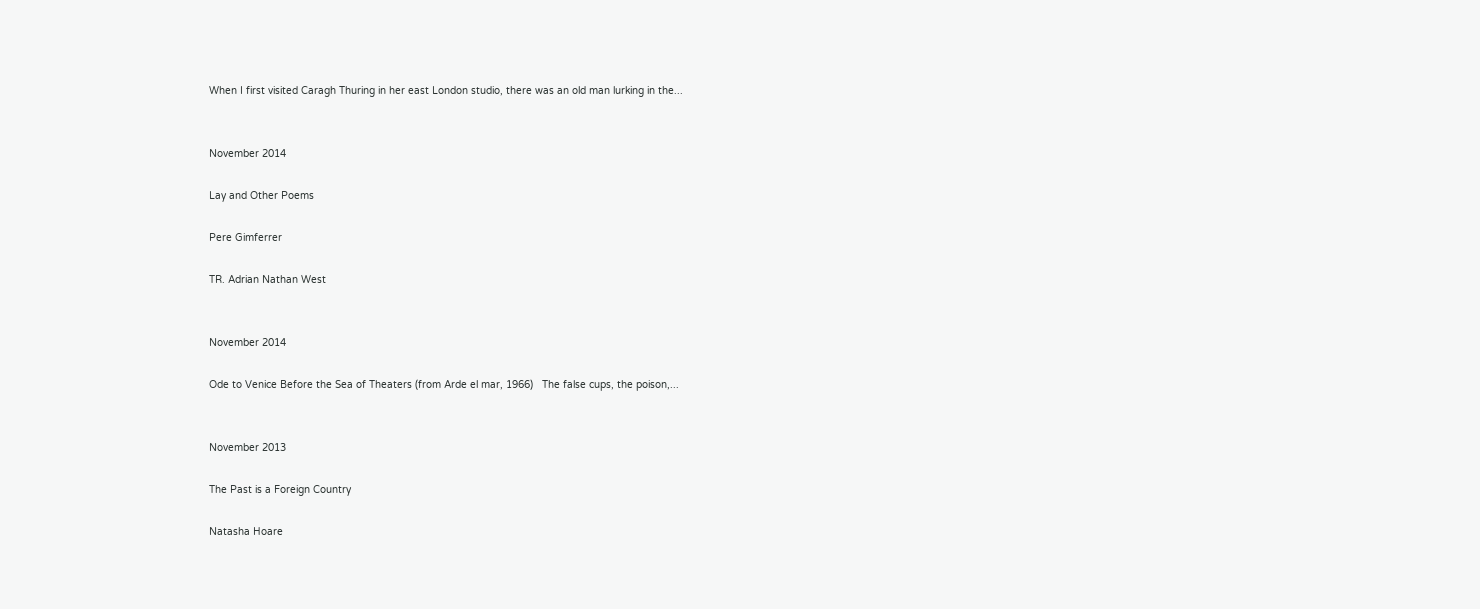When I first visited Caragh Thuring in her east London studio, there was an old man lurking in the...


November 2014

Lay and Other Poems

Pere Gimferrer

TR. Adrian Nathan West


November 2014

Ode to Venice Before the Sea of Theaters (from Arde el mar, 1966)   The false cups, the poison,...


November 2013

The Past is a Foreign Country

Natasha Hoare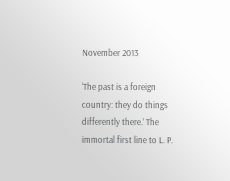November 2013

‘The past is a foreign country: they do things differently there.’ The immortal first line to L. P.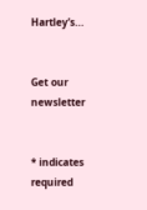Hartley’s...


Get our newsletter


* indicates required